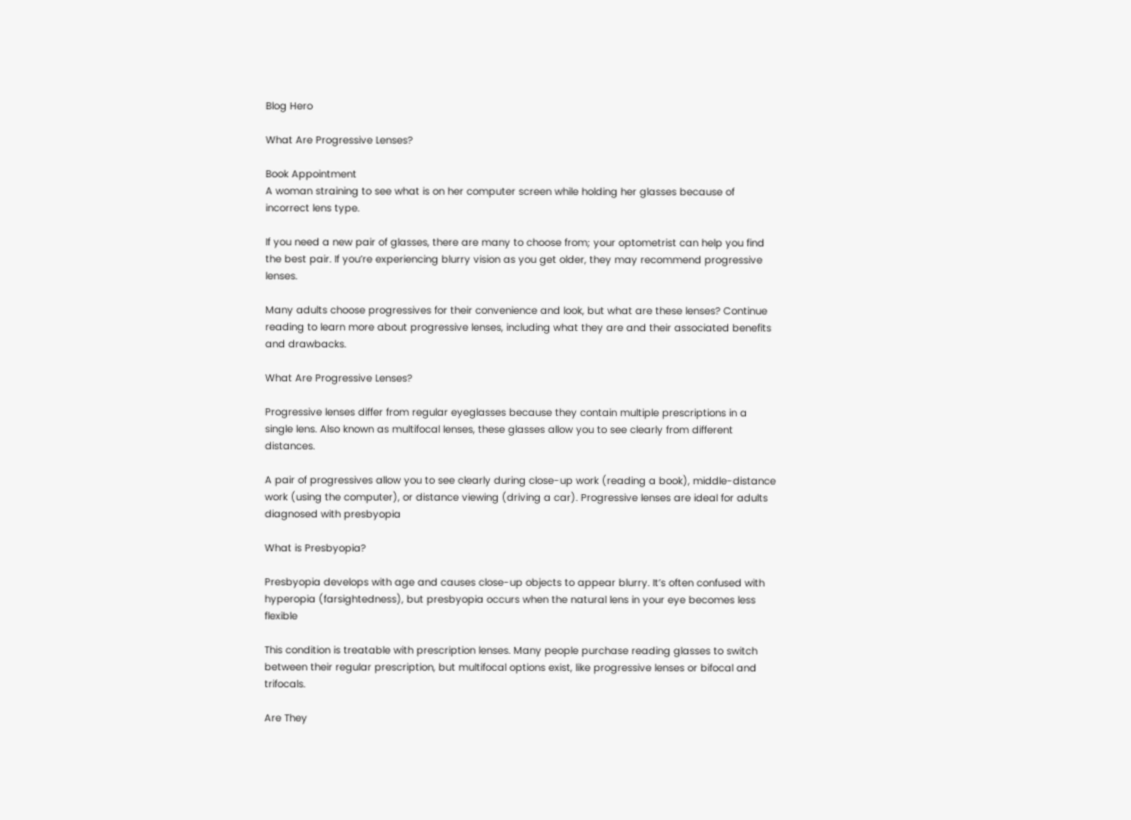Blog Hero

What Are Progressive Lenses?

Book Appointment
A woman straining to see what is on her computer screen while holding her glasses because of incorrect lens type.

If you need a new pair of glasses, there are many to choose from; your optometrist can help you find the best pair. If you’re experiencing blurry vision as you get older, they may recommend progressive lenses.

Many adults choose progressives for their convenience and look, but what are these lenses? Continue reading to learn more about progressive lenses, including what they are and their associated benefits and drawbacks.

What Are Progressive Lenses?

Progressive lenses differ from regular eyeglasses because they contain multiple prescriptions in a single lens. Also known as multifocal lenses, these glasses allow you to see clearly from different distances.

A pair of progressives allow you to see clearly during close-up work (reading a book), middle-distance work (using the computer), or distance viewing (driving a car). Progressive lenses are ideal for adults diagnosed with presbyopia

What is Presbyopia?

Presbyopia develops with age and causes close-up objects to appear blurry. It’s often confused with hyperopia (farsightedness), but presbyopia occurs when the natural lens in your eye becomes less flexible

This condition is treatable with prescription lenses. Many people purchase reading glasses to switch between their regular prescription, but multifocal options exist, like progressive lenses or bifocal and trifocals.

Are They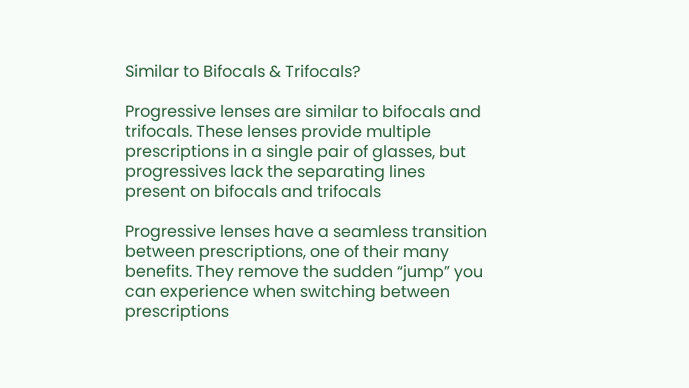Similar to Bifocals & Trifocals?

Progressive lenses are similar to bifocals and trifocals. These lenses provide multiple prescriptions in a single pair of glasses, but progressives lack the separating lines present on bifocals and trifocals

Progressive lenses have a seamless transition between prescriptions, one of their many benefits. They remove the sudden “jump” you can experience when switching between prescriptions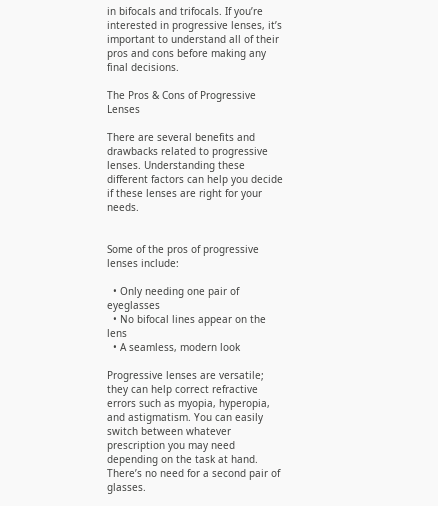in bifocals and trifocals. If you’re interested in progressive lenses, it’s important to understand all of their pros and cons before making any final decisions.

The Pros & Cons of Progressive Lenses

There are several benefits and drawbacks related to progressive lenses. Understanding these different factors can help you decide if these lenses are right for your needs.


Some of the pros of progressive lenses include:

  • Only needing one pair of eyeglasses
  • No bifocal lines appear on the lens
  • A seamless, modern look

Progressive lenses are versatile; they can help correct refractive errors such as myopia, hyperopia, and astigmatism. You can easily switch between whatever prescription you may need depending on the task at hand. There’s no need for a second pair of glasses.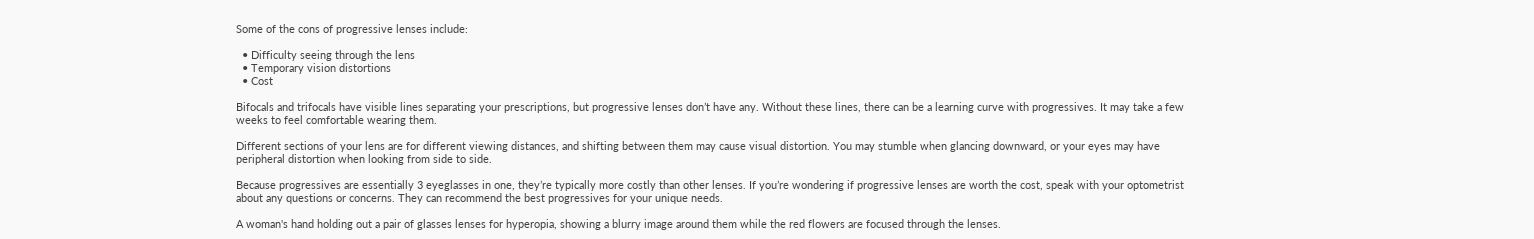Some of the cons of progressive lenses include:

  • Difficulty seeing through the lens
  • Temporary vision distortions
  • Cost

Bifocals and trifocals have visible lines separating your prescriptions, but progressive lenses don’t have any. Without these lines, there can be a learning curve with progressives. It may take a few weeks to feel comfortable wearing them.

Different sections of your lens are for different viewing distances, and shifting between them may cause visual distortion. You may stumble when glancing downward, or your eyes may have peripheral distortion when looking from side to side.

Because progressives are essentially 3 eyeglasses in one, they’re typically more costly than other lenses. If you’re wondering if progressive lenses are worth the cost, speak with your optometrist about any questions or concerns. They can recommend the best progressives for your unique needs.

A woman's hand holding out a pair of glasses lenses for hyperopia, showing a blurry image around them while the red flowers are focused through the lenses.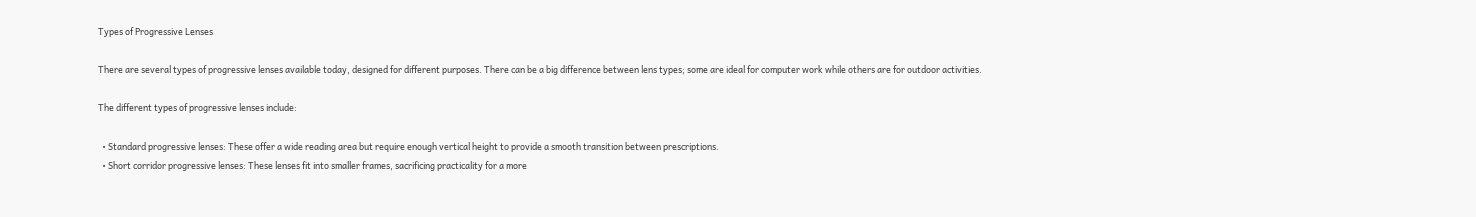Types of Progressive Lenses

There are several types of progressive lenses available today, designed for different purposes. There can be a big difference between lens types; some are ideal for computer work while others are for outdoor activities.

The different types of progressive lenses include:

  • Standard progressive lenses: These offer a wide reading area but require enough vertical height to provide a smooth transition between prescriptions.
  • Short corridor progressive lenses: These lenses fit into smaller frames, sacrificing practicality for a more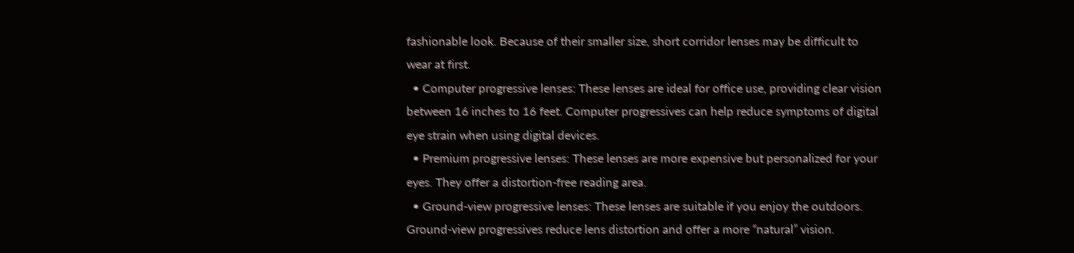fashionable look. Because of their smaller size, short corridor lenses may be difficult to wear at first.
  • Computer progressive lenses: These lenses are ideal for office use, providing clear vision between 16 inches to 16 feet. Computer progressives can help reduce symptoms of digital eye strain when using digital devices.
  • Premium progressive lenses: These lenses are more expensive but personalized for your eyes. They offer a distortion-free reading area.
  • Ground-view progressive lenses: These lenses are suitable if you enjoy the outdoors. Ground-view progressives reduce lens distortion and offer a more “natural” vision.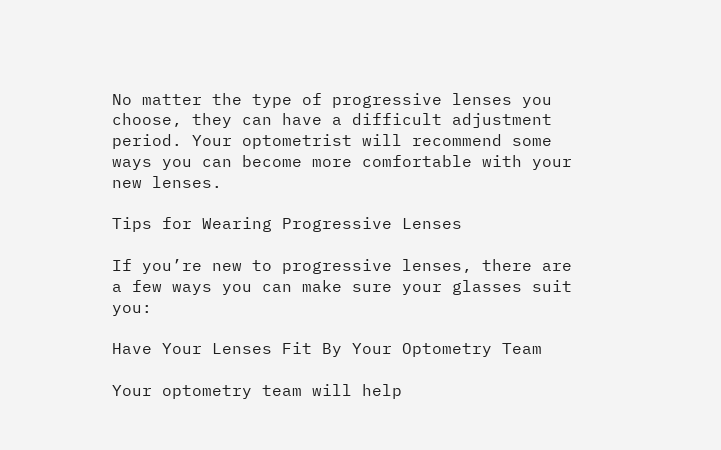No matter the type of progressive lenses you choose, they can have a difficult adjustment period. Your optometrist will recommend some ways you can become more comfortable with your new lenses.

Tips for Wearing Progressive Lenses

If you’re new to progressive lenses, there are a few ways you can make sure your glasses suit you:

Have Your Lenses Fit By Your Optometry Team

Your optometry team will help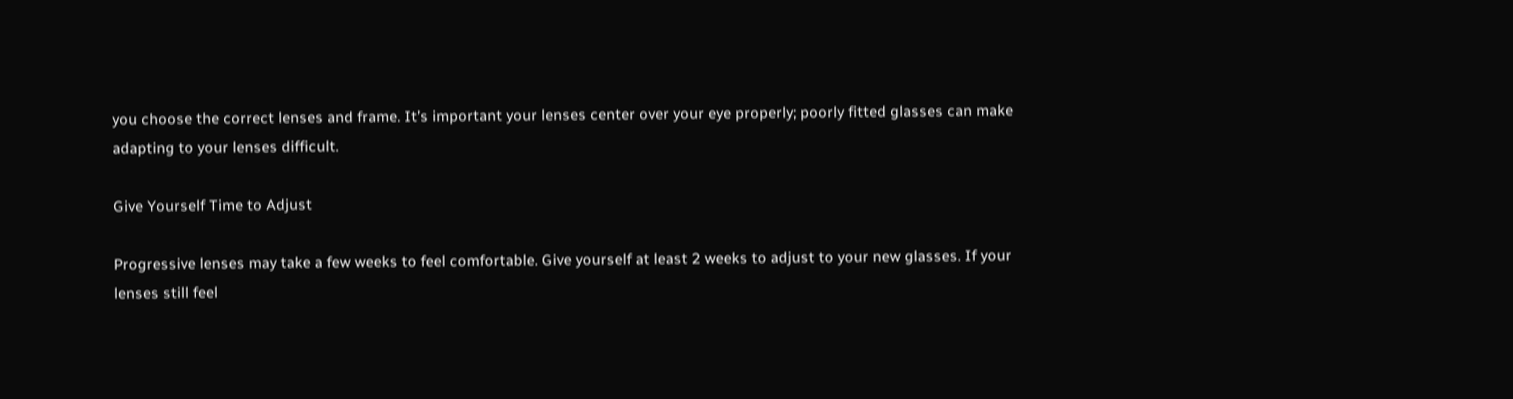you choose the correct lenses and frame. It’s important your lenses center over your eye properly; poorly fitted glasses can make adapting to your lenses difficult.

Give Yourself Time to Adjust

Progressive lenses may take a few weeks to feel comfortable. Give yourself at least 2 weeks to adjust to your new glasses. If your lenses still feel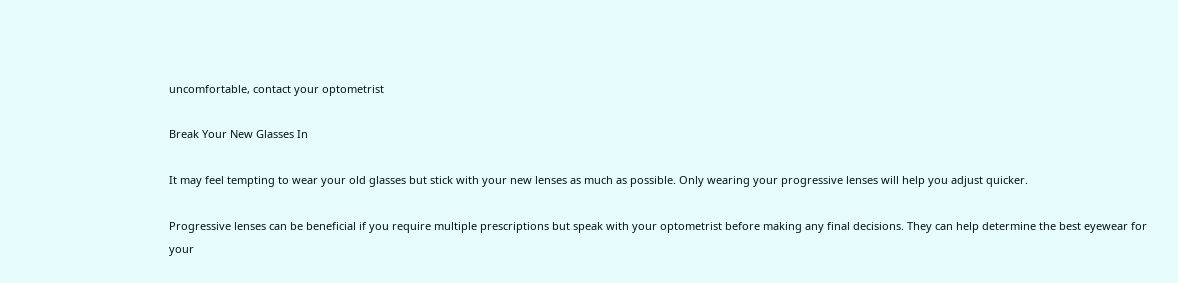uncomfortable, contact your optometrist

Break Your New Glasses In

It may feel tempting to wear your old glasses but stick with your new lenses as much as possible. Only wearing your progressive lenses will help you adjust quicker.

Progressive lenses can be beneficial if you require multiple prescriptions but speak with your optometrist before making any final decisions. They can help determine the best eyewear for your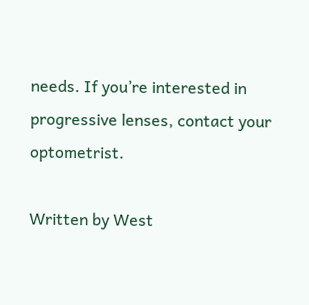needs. If you’re interested in progressive lenses, contact your optometrist.

Written by West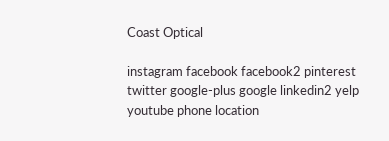Coast Optical

instagram facebook facebook2 pinterest twitter google-plus google linkedin2 yelp youtube phone location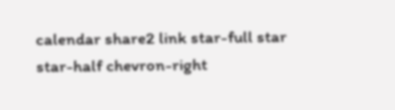calendar share2 link star-full star star-half chevron-right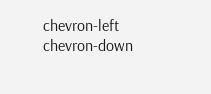chevron-left chevron-down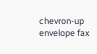chevron-up envelope fax